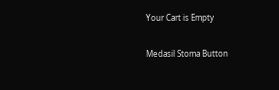Your Cart is Empty

Medasil Stoma Button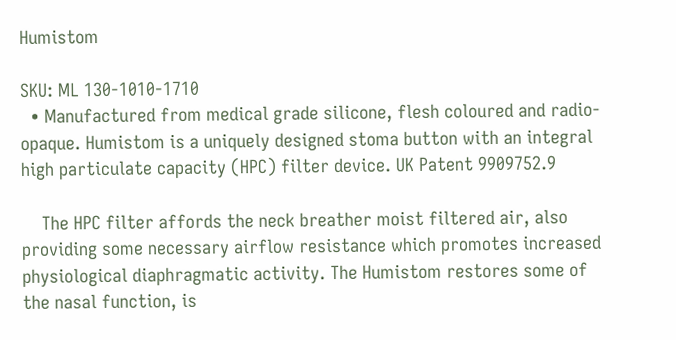Humistom

SKU: ML 130-1010-1710
  • Manufactured from medical grade silicone, flesh coloured and radio-opaque. Humistom is a uniquely designed stoma button with an integral high particulate capacity (HPC) filter device. UK Patent 9909752.9

    The HPC filter affords the neck breather moist filtered air, also providing some necessary airflow resistance which promotes increased physiological diaphragmatic activity. The Humistom restores some of the nasal function, is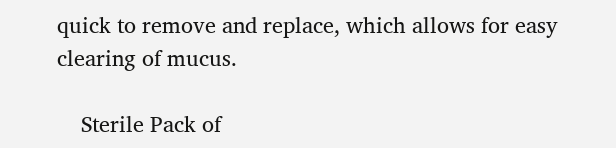quick to remove and replace, which allows for easy clearing of mucus.

    Sterile Pack of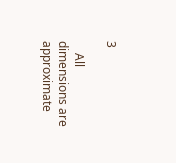3

    All dimensions are approximate